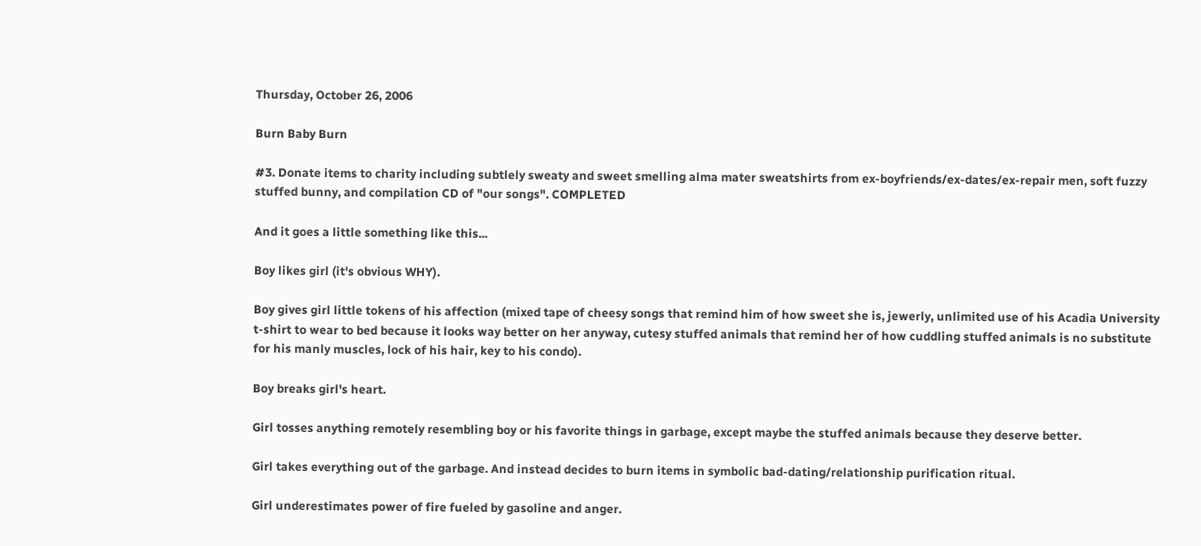Thursday, October 26, 2006

Burn Baby Burn

#3. Donate items to charity including subtlely sweaty and sweet smelling alma mater sweatshirts from ex-boyfriends/ex-dates/ex-repair men, soft fuzzy stuffed bunny, and compilation CD of "our songs". COMPLETED

And it goes a little something like this...

Boy likes girl (it's obvious WHY).

Boy gives girl little tokens of his affection (mixed tape of cheesy songs that remind him of how sweet she is, jewerly, unlimited use of his Acadia University t-shirt to wear to bed because it looks way better on her anyway, cutesy stuffed animals that remind her of how cuddling stuffed animals is no substitute for his manly muscles, lock of his hair, key to his condo).

Boy breaks girl's heart.

Girl tosses anything remotely resembling boy or his favorite things in garbage, except maybe the stuffed animals because they deserve better.

Girl takes everything out of the garbage. And instead decides to burn items in symbolic bad-dating/relationship purification ritual.

Girl underestimates power of fire fueled by gasoline and anger.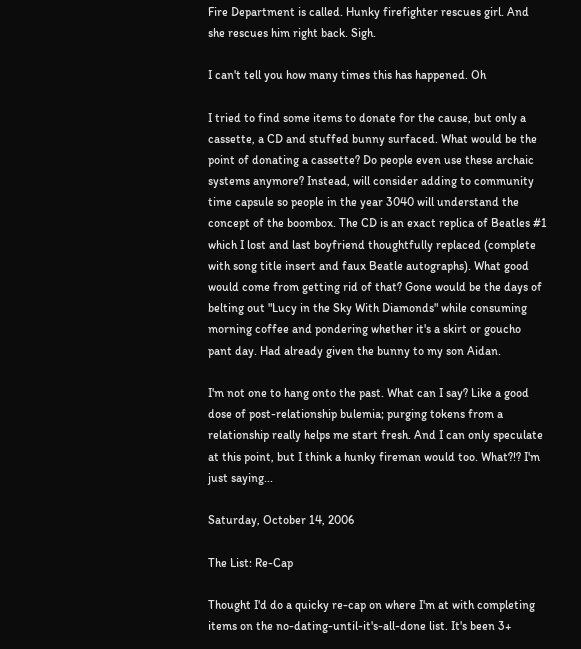Fire Department is called. Hunky firefighter rescues girl. And she rescues him right back. Sigh.

I can't tell you how many times this has happened. Oh

I tried to find some items to donate for the cause, but only a cassette, a CD and stuffed bunny surfaced. What would be the point of donating a cassette? Do people even use these archaic systems anymore? Instead, will consider adding to community time capsule so people in the year 3040 will understand the concept of the boombox. The CD is an exact replica of Beatles #1 which I lost and last boyfriend thoughtfully replaced (complete with song title insert and faux Beatle autographs). What good would come from getting rid of that? Gone would be the days of belting out "Lucy in the Sky With Diamonds" while consuming morning coffee and pondering whether it's a skirt or goucho pant day. Had already given the bunny to my son Aidan.

I'm not one to hang onto the past. What can I say? Like a good dose of post-relationship bulemia; purging tokens from a relationship really helps me start fresh. And I can only speculate at this point, but I think a hunky fireman would too. What?!? I'm just saying...

Saturday, October 14, 2006

The List: Re-Cap

Thought I'd do a quicky re-cap on where I'm at with completing items on the no-dating-until-it's-all-done list. It's been 3+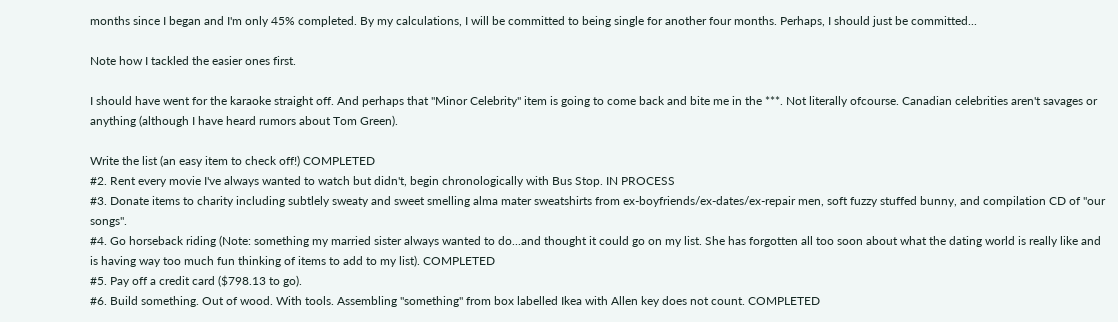months since I began and I'm only 45% completed. By my calculations, I will be committed to being single for another four months. Perhaps, I should just be committed...

Note how I tackled the easier ones first.

I should have went for the karaoke straight off. And perhaps that "Minor Celebrity" item is going to come back and bite me in the ***. Not literally ofcourse. Canadian celebrities aren't savages or anything (although I have heard rumors about Tom Green).

Write the list (an easy item to check off!) COMPLETED
#2. Rent every movie I've always wanted to watch but didn't, begin chronologically with Bus Stop. IN PROCESS
#3. Donate items to charity including subtlely sweaty and sweet smelling alma mater sweatshirts from ex-boyfriends/ex-dates/ex-repair men, soft fuzzy stuffed bunny, and compilation CD of "our songs".
#4. Go horseback riding (Note: something my married sister always wanted to do...and thought it could go on my list. She has forgotten all too soon about what the dating world is really like and is having way too much fun thinking of items to add to my list). COMPLETED
#5. Pay off a credit card ($798.13 to go).
#6. Build something. Out of wood. With tools. Assembling "something" from box labelled Ikea with Allen key does not count. COMPLETED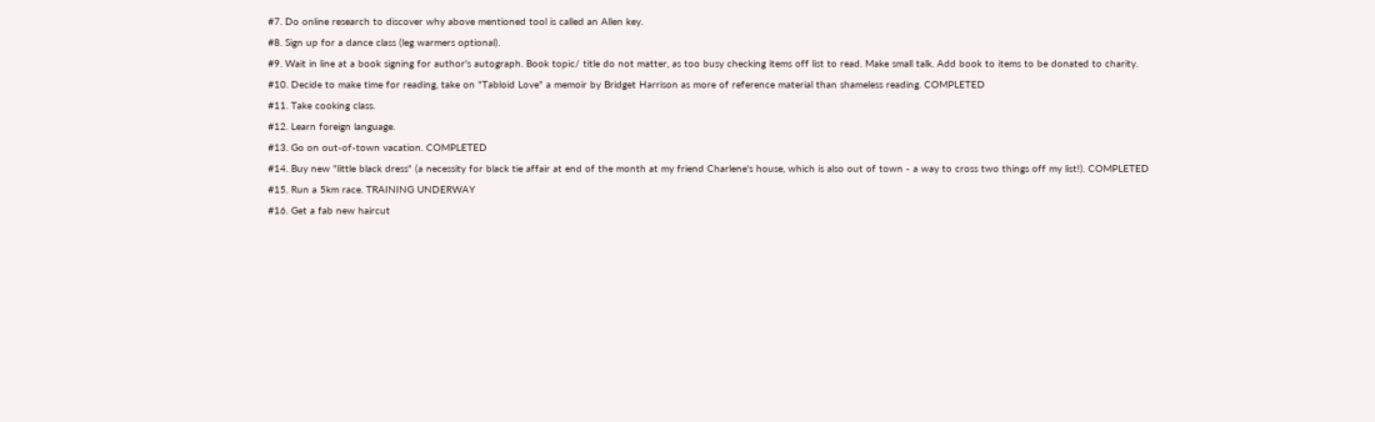#7. Do online research to discover why above mentioned tool is called an Allen key.
#8. Sign up for a dance class (leg warmers optional).
#9. Wait in line at a book signing for author's autograph. Book topic/ title do not matter, as too busy checking items off list to read. Make small talk. Add book to items to be donated to charity.
#10. Decide to make time for reading, take on "Tabloid Love" a memoir by Bridget Harrison as more of reference material than shameless reading. COMPLETED
#11. Take cooking class.
#12. Learn foreign language.
#13. Go on out-of-town vacation. COMPLETED
#14. Buy new "little black dress" (a necessity for black tie affair at end of the month at my friend Charlene's house, which is also out of town - a way to cross two things off my list!). COMPLETED
#15. Run a 5km race. TRAINING UNDERWAY
#16. Get a fab new haircut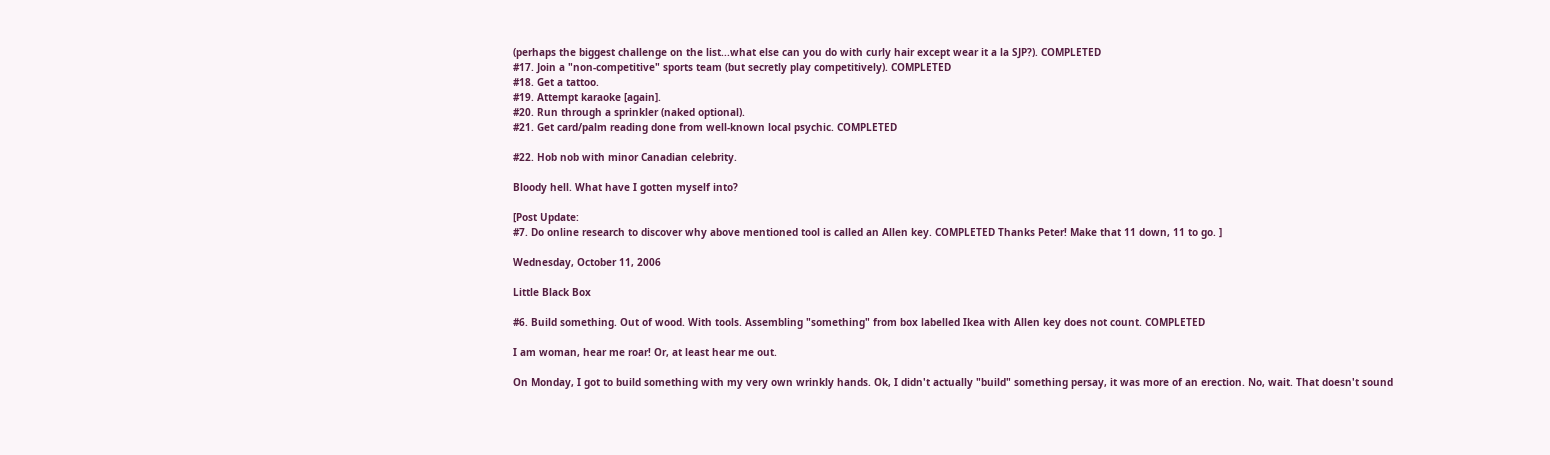(perhaps the biggest challenge on the list...what else can you do with curly hair except wear it a la SJP?). COMPLETED
#17. Join a "non-competitive" sports team (but secretly play competitively). COMPLETED
#18. Get a tattoo.
#19. Attempt karaoke [again].
#20. Run through a sprinkler (naked optional).
#21. Get card/palm reading done from well-known local psychic. COMPLETED

#22. Hob nob with minor Canadian celebrity.

Bloody hell. What have I gotten myself into?

[Post Update:
#7. Do online research to discover why above mentioned tool is called an Allen key. COMPLETED Thanks Peter! Make that 11 down, 11 to go. ]

Wednesday, October 11, 2006

Little Black Box

#6. Build something. Out of wood. With tools. Assembling "something" from box labelled Ikea with Allen key does not count. COMPLETED

I am woman, hear me roar! Or, at least hear me out.

On Monday, I got to build something with my very own wrinkly hands. Ok, I didn't actually "build" something persay, it was more of an erection. No, wait. That doesn't sound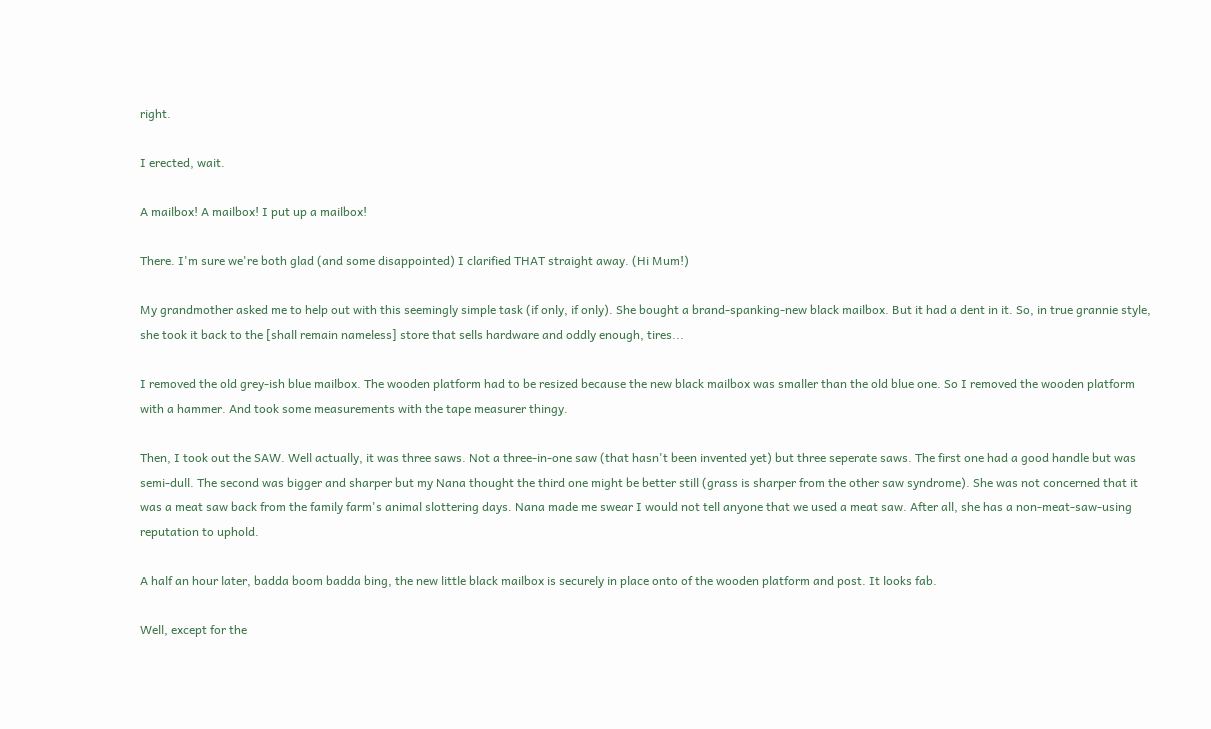right.

I erected, wait.

A mailbox! A mailbox! I put up a mailbox!

There. I'm sure we're both glad (and some disappointed) I clarified THAT straight away. (Hi Mum!)

My grandmother asked me to help out with this seemingly simple task (if only, if only). She bought a brand-spanking-new black mailbox. But it had a dent in it. So, in true grannie style, she took it back to the [shall remain nameless] store that sells hardware and oddly enough, tires...

I removed the old grey-ish blue mailbox. The wooden platform had to be resized because the new black mailbox was smaller than the old blue one. So I removed the wooden platform with a hammer. And took some measurements with the tape measurer thingy.

Then, I took out the SAW. Well actually, it was three saws. Not a three-in-one saw (that hasn't been invented yet) but three seperate saws. The first one had a good handle but was semi-dull. The second was bigger and sharper but my Nana thought the third one might be better still (grass is sharper from the other saw syndrome). She was not concerned that it was a meat saw back from the family farm's animal slottering days. Nana made me swear I would not tell anyone that we used a meat saw. After all, she has a non-meat-saw-using reputation to uphold.

A half an hour later, badda boom badda bing, the new little black mailbox is securely in place onto of the wooden platform and post. It looks fab.

Well, except for the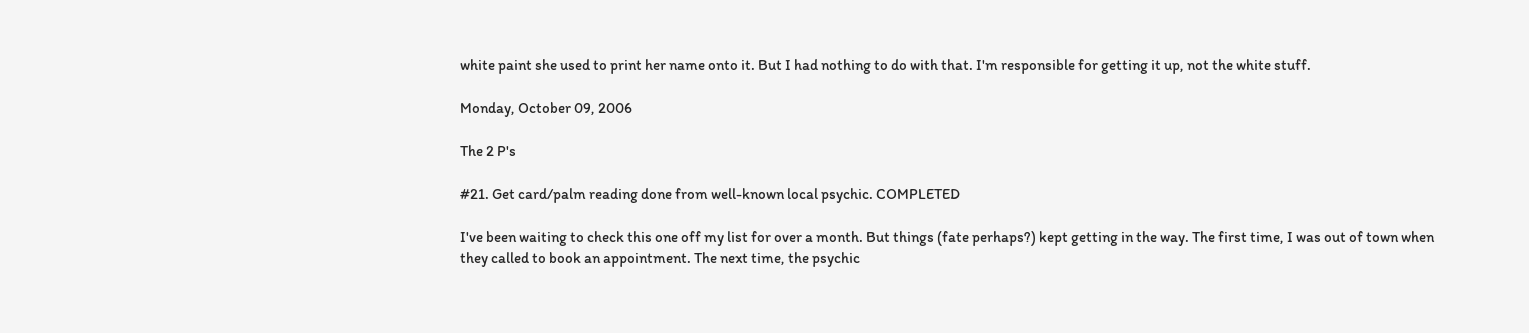white paint she used to print her name onto it. But I had nothing to do with that. I'm responsible for getting it up, not the white stuff.

Monday, October 09, 2006

The 2 P's

#21. Get card/palm reading done from well-known local psychic. COMPLETED

I've been waiting to check this one off my list for over a month. But things (fate perhaps?) kept getting in the way. The first time, I was out of town when they called to book an appointment. The next time, the psychic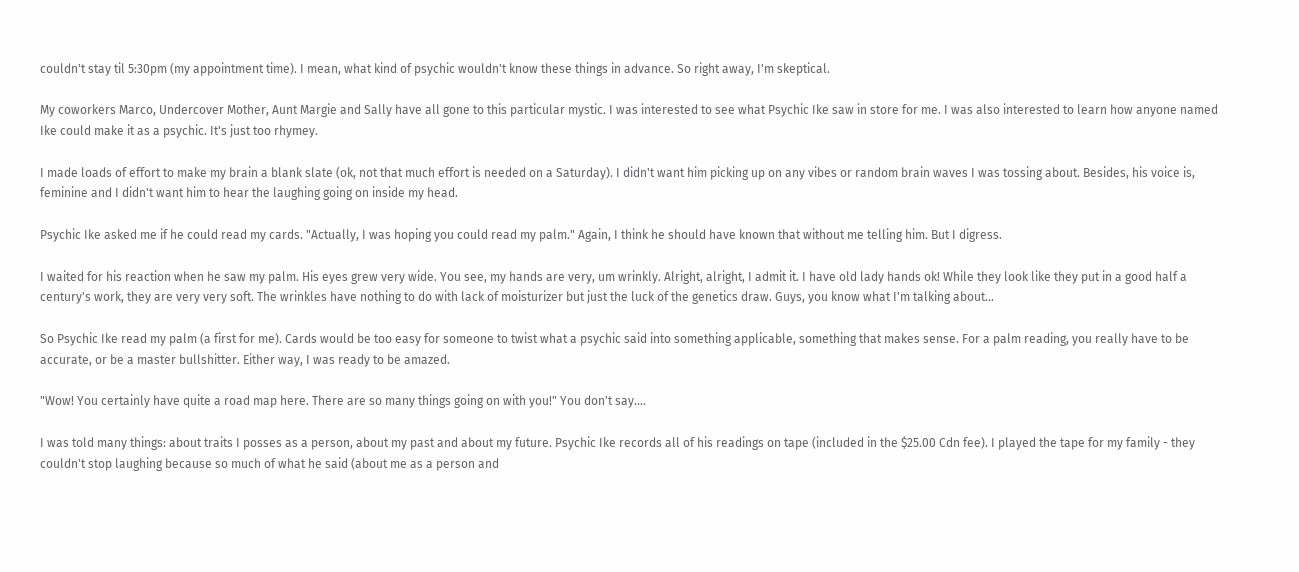couldn't stay til 5:30pm (my appointment time). I mean, what kind of psychic wouldn't know these things in advance. So right away, I'm skeptical.

My coworkers Marco, Undercover Mother, Aunt Margie and Sally have all gone to this particular mystic. I was interested to see what Psychic Ike saw in store for me. I was also interested to learn how anyone named Ike could make it as a psychic. It's just too rhymey.

I made loads of effort to make my brain a blank slate (ok, not that much effort is needed on a Saturday). I didn't want him picking up on any vibes or random brain waves I was tossing about. Besides, his voice is, feminine and I didn't want him to hear the laughing going on inside my head.

Psychic Ike asked me if he could read my cards. "Actually, I was hoping you could read my palm." Again, I think he should have known that without me telling him. But I digress.

I waited for his reaction when he saw my palm. His eyes grew very wide. You see, my hands are very, um wrinkly. Alright, alright, I admit it. I have old lady hands ok! While they look like they put in a good half a century's work, they are very very soft. The wrinkles have nothing to do with lack of moisturizer but just the luck of the genetics draw. Guys, you know what I'm talking about...

So Psychic Ike read my palm (a first for me). Cards would be too easy for someone to twist what a psychic said into something applicable, something that makes sense. For a palm reading, you really have to be accurate, or be a master bullshitter. Either way, I was ready to be amazed.

"Wow! You certainly have quite a road map here. There are so many things going on with you!" You don't say....

I was told many things: about traits I posses as a person, about my past and about my future. Psychic Ike records all of his readings on tape (included in the $25.00 Cdn fee). I played the tape for my family - they couldn't stop laughing because so much of what he said (about me as a person and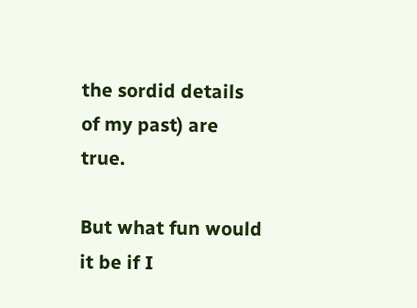the sordid details of my past) are true.

But what fun would it be if I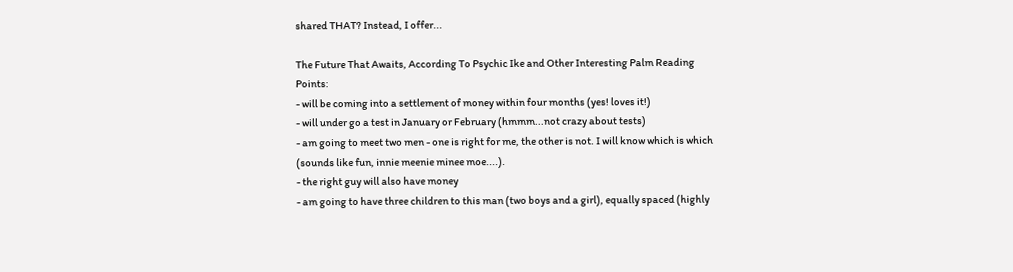shared THAT? Instead, I offer...

The Future That Awaits, According To Psychic Ike and Other Interesting Palm Reading Points:
- will be coming into a settlement of money within four months (yes! loves it!)
- will under go a test in January or February (hmmm...not crazy about tests)
- am going to meet two men - one is right for me, the other is not. I will know which is which (sounds like fun, innie meenie minee moe....).
- the right guy will also have money
- am going to have three children to this man (two boys and a girl), equally spaced (highly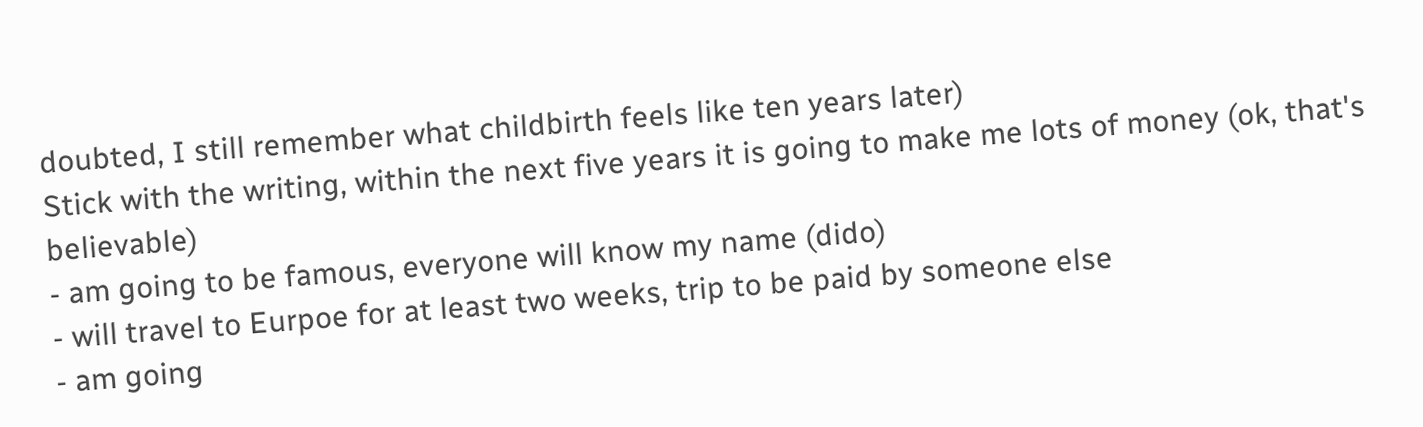doubted, I still remember what childbirth feels like ten years later)
Stick with the writing, within the next five years it is going to make me lots of money (ok, that's believable)
- am going to be famous, everyone will know my name (dido)
- will travel to Eurpoe for at least two weeks, trip to be paid by someone else
- am going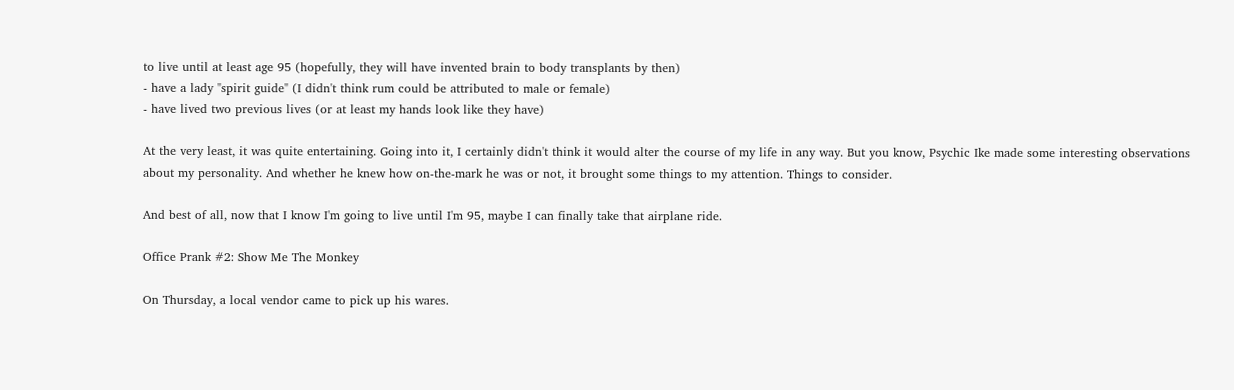to live until at least age 95 (hopefully, they will have invented brain to body transplants by then)
- have a lady "spirit guide" (I didn't think rum could be attributed to male or female)
- have lived two previous lives (or at least my hands look like they have)

At the very least, it was quite entertaining. Going into it, I certainly didn't think it would alter the course of my life in any way. But you know, Psychic Ike made some interesting observations about my personality. And whether he knew how on-the-mark he was or not, it brought some things to my attention. Things to consider.

And best of all, now that I know I'm going to live until I'm 95, maybe I can finally take that airplane ride.

Office Prank #2: Show Me The Monkey

On Thursday, a local vendor came to pick up his wares.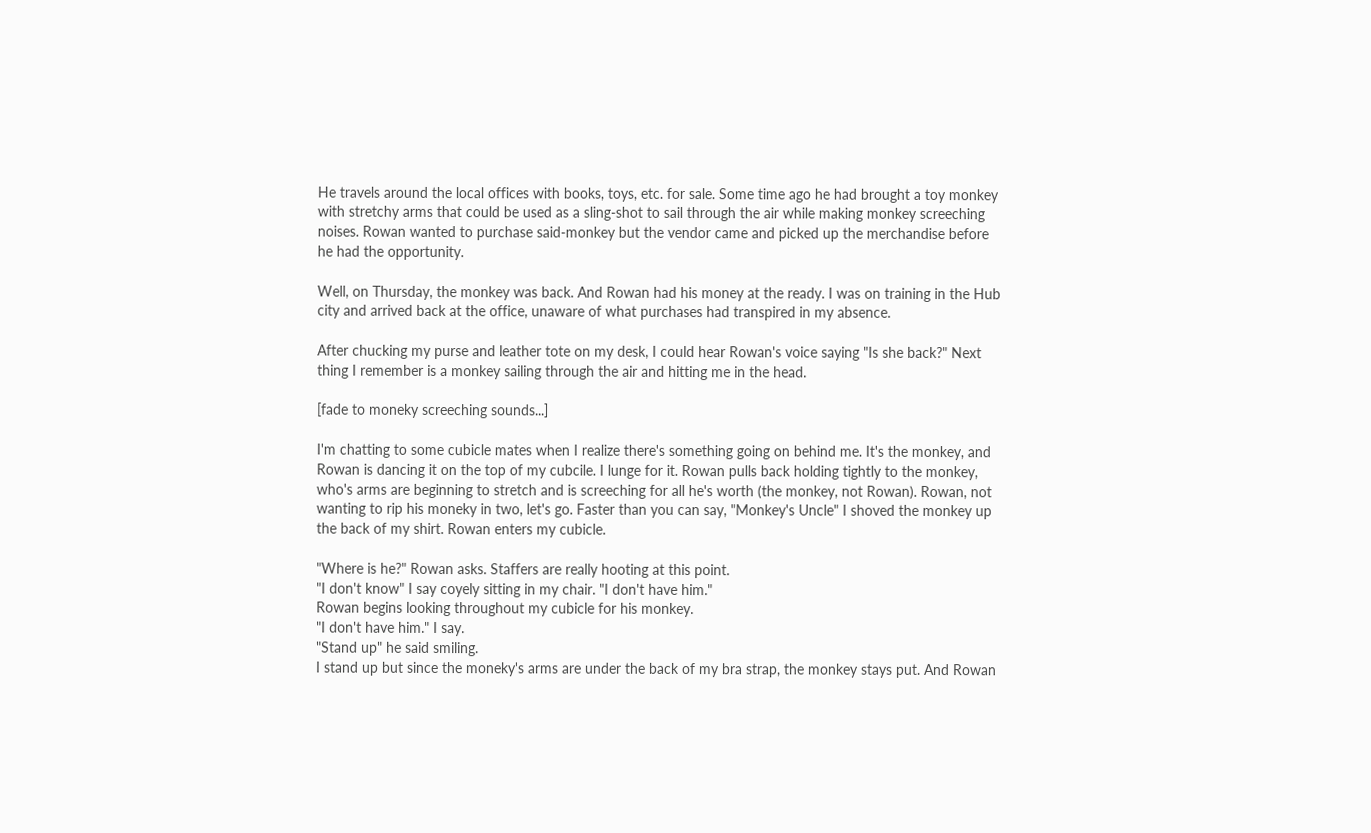He travels around the local offices with books, toys, etc. for sale. Some time ago he had brought a toy monkey with stretchy arms that could be used as a sling-shot to sail through the air while making monkey screeching noises. Rowan wanted to purchase said-monkey but the vendor came and picked up the merchandise before he had the opportunity.

Well, on Thursday, the monkey was back. And Rowan had his money at the ready. I was on training in the Hub city and arrived back at the office, unaware of what purchases had transpired in my absence.

After chucking my purse and leather tote on my desk, I could hear Rowan's voice saying "Is she back?" Next thing I remember is a monkey sailing through the air and hitting me in the head.

[fade to moneky screeching sounds...]

I'm chatting to some cubicle mates when I realize there's something going on behind me. It's the monkey, and Rowan is dancing it on the top of my cubcile. I lunge for it. Rowan pulls back holding tightly to the monkey, who's arms are beginning to stretch and is screeching for all he's worth (the monkey, not Rowan). Rowan, not wanting to rip his moneky in two, let's go. Faster than you can say, "Monkey's Uncle" I shoved the monkey up the back of my shirt. Rowan enters my cubicle.

"Where is he?" Rowan asks. Staffers are really hooting at this point.
"I don't know" I say coyely sitting in my chair. "I don't have him."
Rowan begins looking throughout my cubicle for his monkey.
"I don't have him." I say.
"Stand up" he said smiling.
I stand up but since the moneky's arms are under the back of my bra strap, the monkey stays put. And Rowan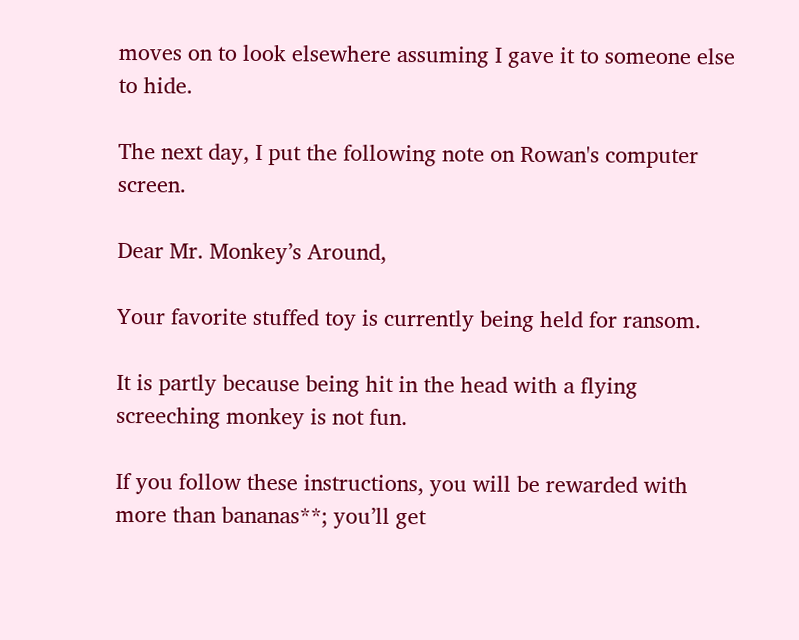moves on to look elsewhere assuming I gave it to someone else to hide.

The next day, I put the following note on Rowan's computer screen.

Dear Mr. Monkey’s Around,

Your favorite stuffed toy is currently being held for ransom.

It is partly because being hit in the head with a flying screeching monkey is not fun.

If you follow these instructions, you will be rewarded with more than bananas**; you’ll get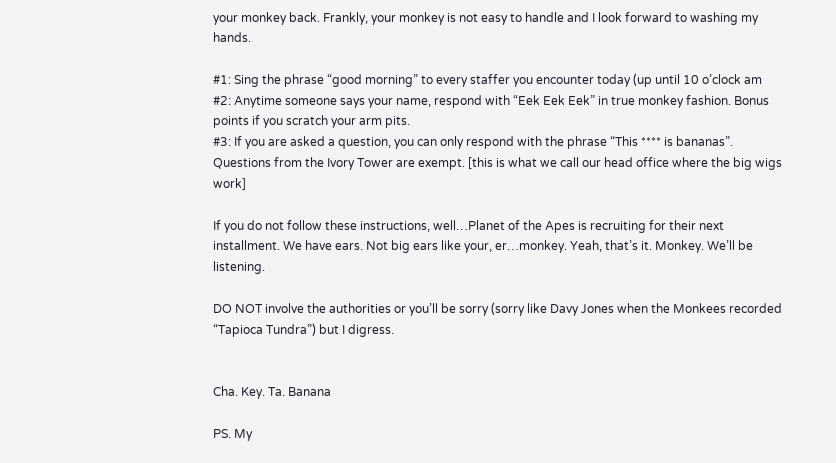your monkey back. Frankly, your monkey is not easy to handle and I look forward to washing my hands.

#1: Sing the phrase “good morning” to every staffer you encounter today (up until 10 o’clock am
#2: Anytime someone says your name, respond with “Eek Eek Eek” in true monkey fashion. Bonus points if you scratch your arm pits.
#3: If you are asked a question, you can only respond with the phrase “This **** is bananas”. Questions from the Ivory Tower are exempt. [this is what we call our head office where the big wigs work]

If you do not follow these instructions, well…Planet of the Apes is recruiting for their next installment. We have ears. Not big ears like your, er…monkey. Yeah, that’s it. Monkey. We’ll be listening.

DO NOT involve the authorities or you’ll be sorry (sorry like Davy Jones when the Monkees recorded “Tapioca Tundra”) but I digress.


Cha. Key. Ta. Banana

PS. My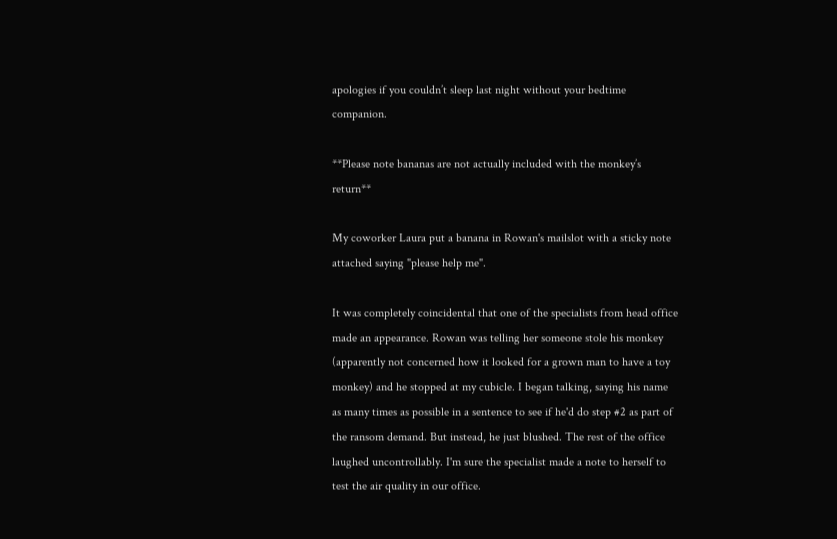apologies if you couldn’t sleep last night without your bedtime companion.

**Please note bananas are not actually included with the monkey’s return**

My coworker Laura put a banana in Rowan's mailslot with a sticky note attached saying "please help me".

It was completely coincidental that one of the specialists from head office made an appearance. Rowan was telling her someone stole his monkey (apparently not concerned how it looked for a grown man to have a toy monkey) and he stopped at my cubicle. I began talking, saying his name as many times as possible in a sentence to see if he'd do step #2 as part of the ransom demand. But instead, he just blushed. The rest of the office laughed uncontrollably. I'm sure the specialist made a note to herself to test the air quality in our office.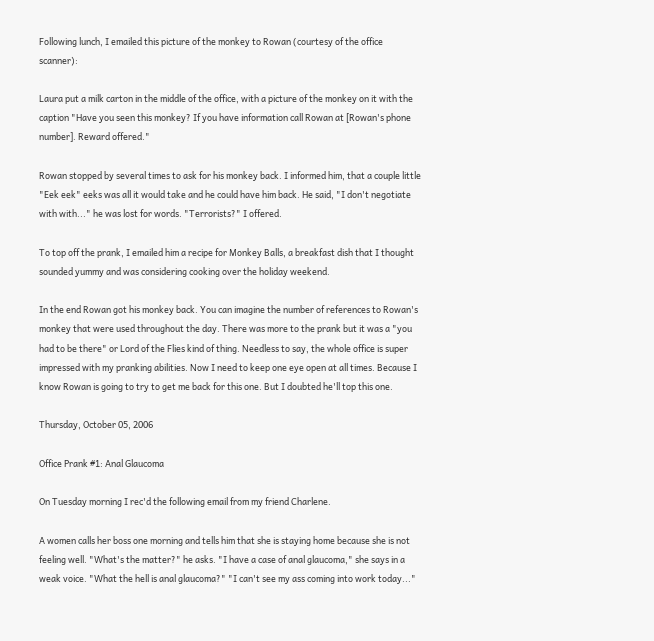Following lunch, I emailed this picture of the monkey to Rowan (courtesy of the office scanner):

Laura put a milk carton in the middle of the office, with a picture of the monkey on it with the caption "Have you seen this monkey? If you have information call Rowan at [Rowan's phone number]. Reward offered."

Rowan stopped by several times to ask for his monkey back. I informed him, that a couple little "Eek eek" eeks was all it would take and he could have him back. He said, "I don't negotiate with with..." he was lost for words. "Terrorists?" I offered.

To top off the prank, I emailed him a recipe for Monkey Balls, a breakfast dish that I thought sounded yummy and was considering cooking over the holiday weekend.

In the end Rowan got his monkey back. You can imagine the number of references to Rowan's monkey that were used throughout the day. There was more to the prank but it was a "you had to be there" or Lord of the Flies kind of thing. Needless to say, the whole office is super impressed with my pranking abilities. Now I need to keep one eye open at all times. Because I know Rowan is going to try to get me back for this one. But I doubted he'll top this one.

Thursday, October 05, 2006

Office Prank #1: Anal Glaucoma

On Tuesday morning I rec'd the following email from my friend Charlene.

A women calls her boss one morning and tells him that she is staying home because she is not feeling well. "What's the matter?" he asks. "I have a case of anal glaucoma," she says in a weak voice. "What the hell is anal glaucoma?" "I can't see my ass coming into work today..."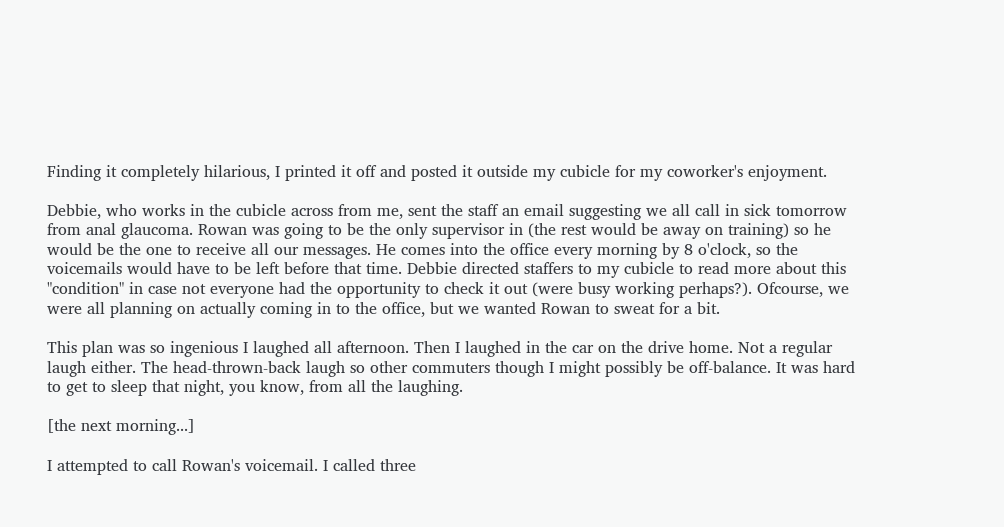Finding it completely hilarious, I printed it off and posted it outside my cubicle for my coworker's enjoyment.

Debbie, who works in the cubicle across from me, sent the staff an email suggesting we all call in sick tomorrow from anal glaucoma. Rowan was going to be the only supervisor in (the rest would be away on training) so he would be the one to receive all our messages. He comes into the office every morning by 8 o'clock, so the voicemails would have to be left before that time. Debbie directed staffers to my cubicle to read more about this "condition" in case not everyone had the opportunity to check it out (were busy working perhaps?). Ofcourse, we were all planning on actually coming in to the office, but we wanted Rowan to sweat for a bit.

This plan was so ingenious I laughed all afternoon. Then I laughed in the car on the drive home. Not a regular laugh either. The head-thrown-back laugh so other commuters though I might possibly be off-balance. It was hard to get to sleep that night, you know, from all the laughing.

[the next morning...]

I attempted to call Rowan's voicemail. I called three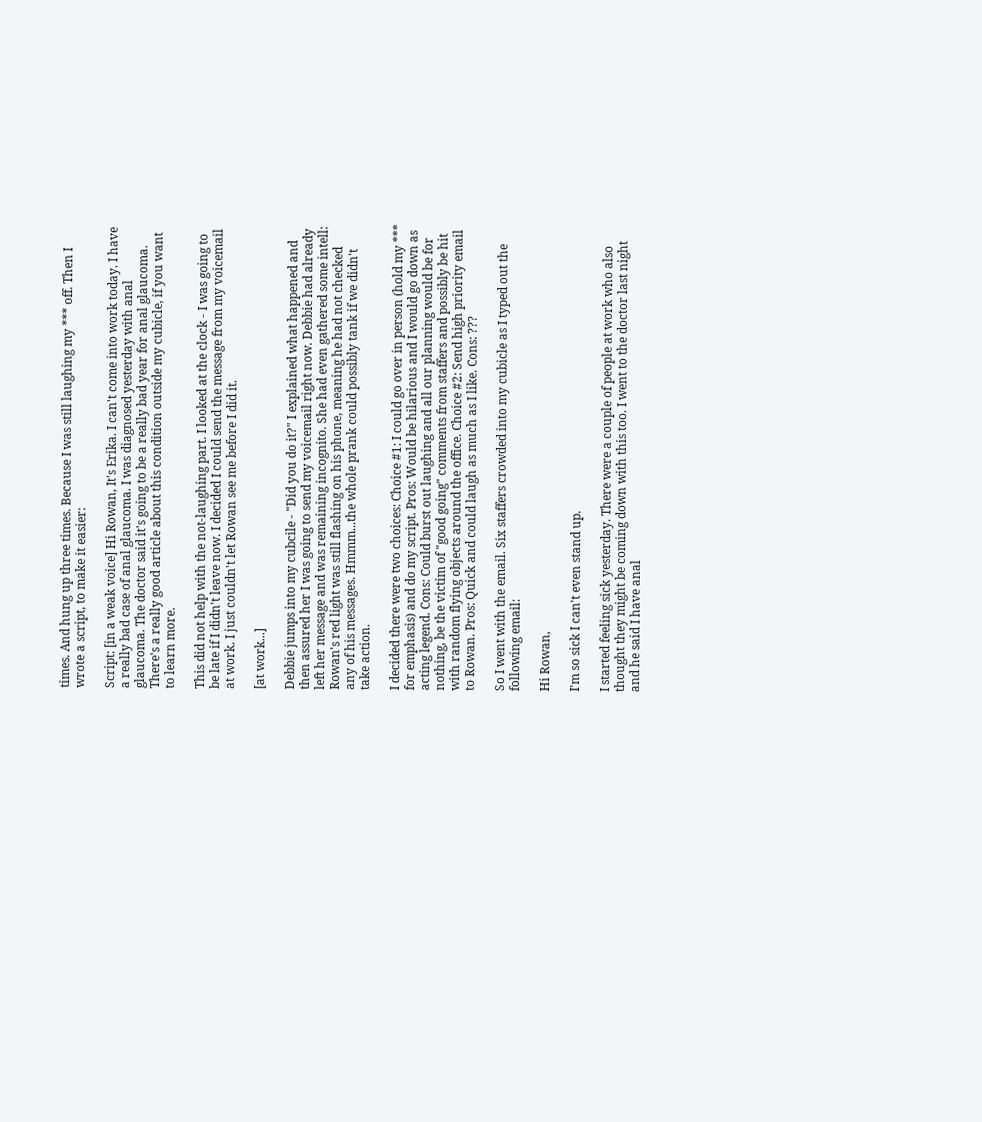times. And hung up three times. Because I was still laughing my *** off. Then I wrote a script, to make it easier:

Script: [in a weak voice] Hi Rowan, It's Erika. I can't come into work today. I have a really bad case of anal glaucoma. I was diagnosed yesterday with anal glaucoma. The doctor said it's going to be a really bad year for anal glaucoma. There's a really good article about this condition outside my cubicle, if you want to learn more.

This did not help with the not-laughing part. I looked at the clock - I was going to be late if I didn't leave now. I decided I could send the message from my voicemail at work. I just couldn't let Rowan see me before I did it.

[at work...]

Debbie jumps into my cubcile - "Did you do it?" I explained what happened and then assured her I was going to send my voicemail right now. Debbie had already left her message and was remaining incognito. She had even gathered some intell: Rowan's red light was still flashing on his phone, meaning he had not checked any of his messages. Hmmm...the whole prank could possibly tank if we didn't take action.

I decided there were two choices: Choice #1: I could go over in person (hold my *** for emphasis) and do my script. Pros: Would be hilarious and I would go down as acting legend. Cons: Could burst out laughing and all our planning would be for nothing, be the victim of "good going" comments from staffers and possibly be hit with random flying objects around the office. Choice #2: Send high priority email to Rowan. Pros: Quick and could laugh as much as I like. Cons: ???

So I went with the email. Six staffers crowded into my cubicle as I typed out the following email:

Hi Rowan,

I'm so sick I can't even stand up.

I started feeling sick yesterday. There were a couple of people at work who also thought they might be coming down with this too. I went to the doctor last night and he said I have anal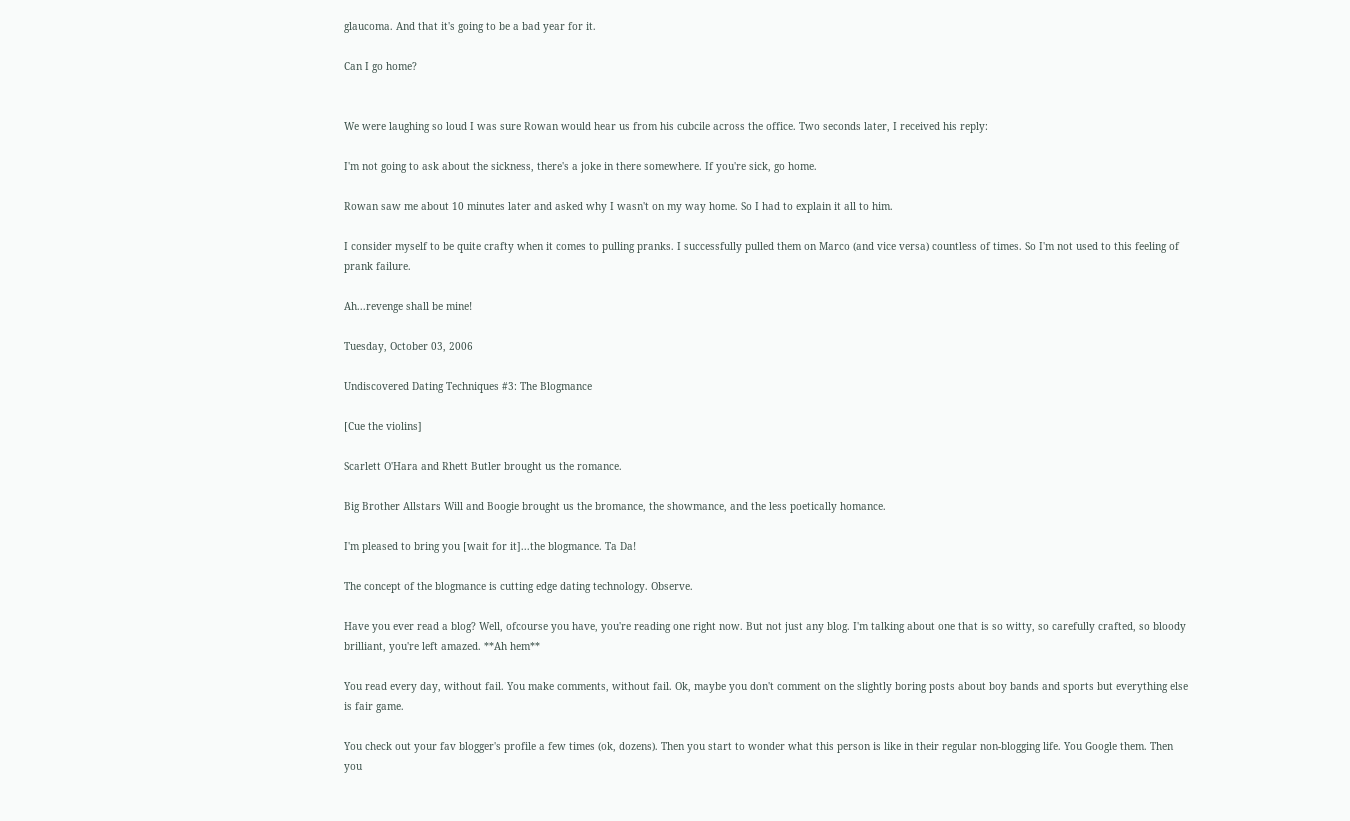glaucoma. And that it's going to be a bad year for it.

Can I go home?


We were laughing so loud I was sure Rowan would hear us from his cubcile across the office. Two seconds later, I received his reply:

I'm not going to ask about the sickness, there's a joke in there somewhere. If you're sick, go home.

Rowan saw me about 10 minutes later and asked why I wasn't on my way home. So I had to explain it all to him.

I consider myself to be quite crafty when it comes to pulling pranks. I successfully pulled them on Marco (and vice versa) countless of times. So I'm not used to this feeling of prank failure.

Ah...revenge shall be mine!

Tuesday, October 03, 2006

Undiscovered Dating Techniques #3: The Blogmance

[Cue the violins]

Scarlett O'Hara and Rhett Butler brought us the romance.

Big Brother Allstars Will and Boogie brought us the bromance, the showmance, and the less poetically homance.

I'm pleased to bring you [wait for it]...the blogmance. Ta Da!

The concept of the blogmance is cutting edge dating technology. Observe.

Have you ever read a blog? Well, ofcourse you have, you're reading one right now. But not just any blog. I'm talking about one that is so witty, so carefully crafted, so bloody brilliant, you're left amazed. **Ah hem**

You read every day, without fail. You make comments, without fail. Ok, maybe you don't comment on the slightly boring posts about boy bands and sports but everything else is fair game.

You check out your fav blogger's profile a few times (ok, dozens). Then you start to wonder what this person is like in their regular non-blogging life. You Google them. Then you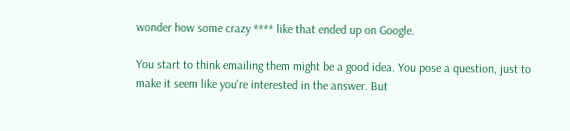wonder how some crazy **** like that ended up on Google.

You start to think emailing them might be a good idea. You pose a question, just to make it seem like you're interested in the answer. But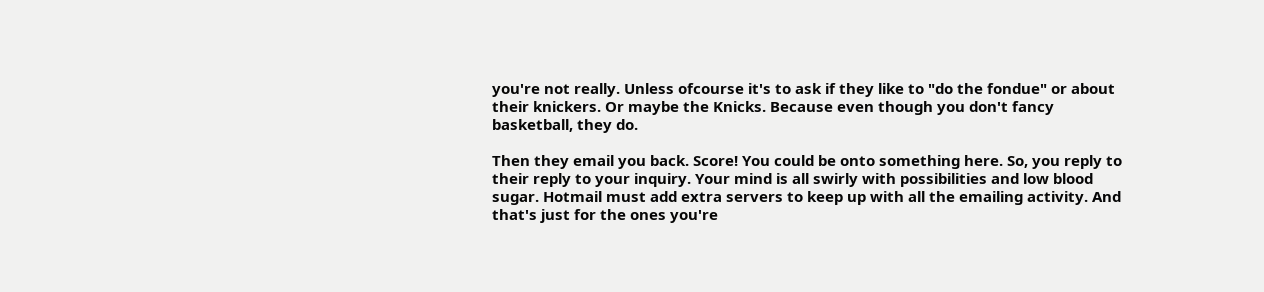you're not really. Unless ofcourse it's to ask if they like to "do the fondue" or about their knickers. Or maybe the Knicks. Because even though you don't fancy basketball, they do.

Then they email you back. Score! You could be onto something here. So, you reply to their reply to your inquiry. Your mind is all swirly with possibilities and low blood sugar. Hotmail must add extra servers to keep up with all the emailing activity. And that's just for the ones you're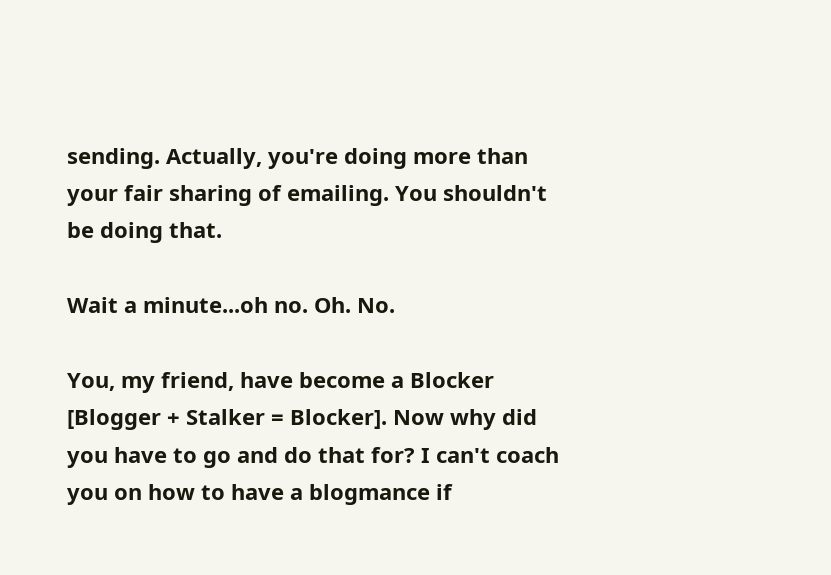sending. Actually, you're doing more than your fair sharing of emailing. You shouldn't be doing that.

Wait a minute...oh no. Oh. No.

You, my friend, have become a Blocker [Blogger + Stalker = Blocker]. Now why did you have to go and do that for? I can't coach you on how to have a blogmance if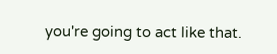you're going to act like that.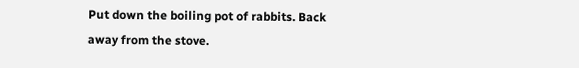Put down the boiling pot of rabbits. Back away from the stove.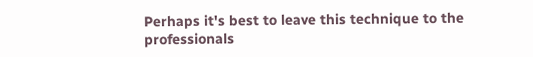Perhaps it's best to leave this technique to the professionals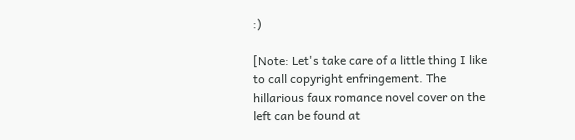:)

[Note: Let's take care of a little thing I like to call copyright enfringement. The hillarious faux romance novel cover on the left can be found at